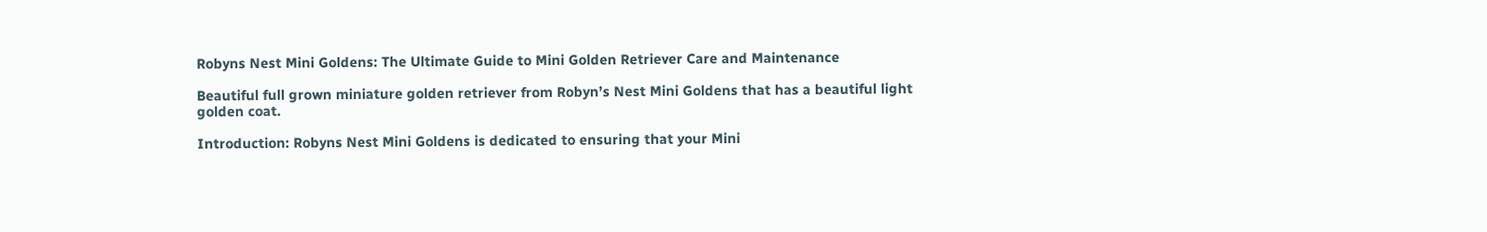Robyns Nest Mini Goldens: The Ultimate Guide to Mini Golden Retriever Care and Maintenance

Beautiful full grown miniature golden retriever from Robyn’s Nest Mini Goldens that has a beautiful light golden coat.

Introduction: Robyns Nest Mini Goldens is dedicated to ensuring that your Mini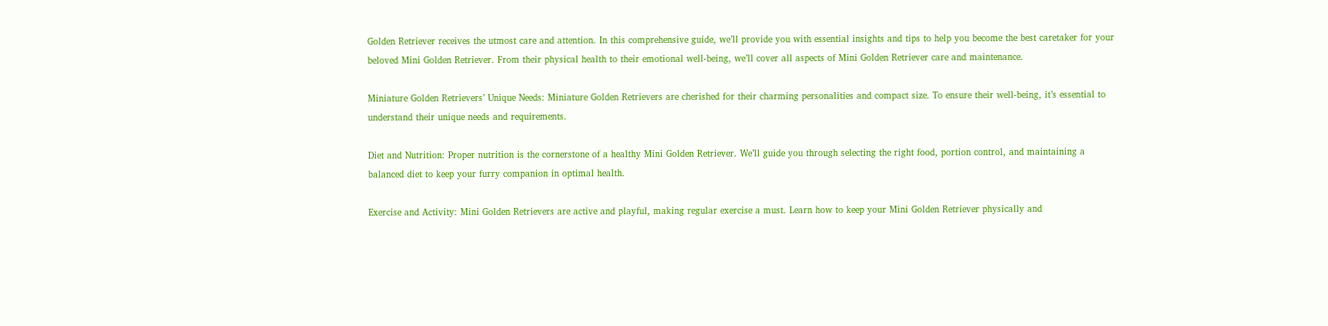Golden Retriever receives the utmost care and attention. In this comprehensive guide, we’ll provide you with essential insights and tips to help you become the best caretaker for your beloved Mini Golden Retriever. From their physical health to their emotional well-being, we’ll cover all aspects of Mini Golden Retriever care and maintenance.

Miniature Golden Retrievers’ Unique Needs: Miniature Golden Retrievers are cherished for their charming personalities and compact size. To ensure their well-being, it’s essential to understand their unique needs and requirements.

Diet and Nutrition: Proper nutrition is the cornerstone of a healthy Mini Golden Retriever. We’ll guide you through selecting the right food, portion control, and maintaining a balanced diet to keep your furry companion in optimal health.

Exercise and Activity: Mini Golden Retrievers are active and playful, making regular exercise a must. Learn how to keep your Mini Golden Retriever physically and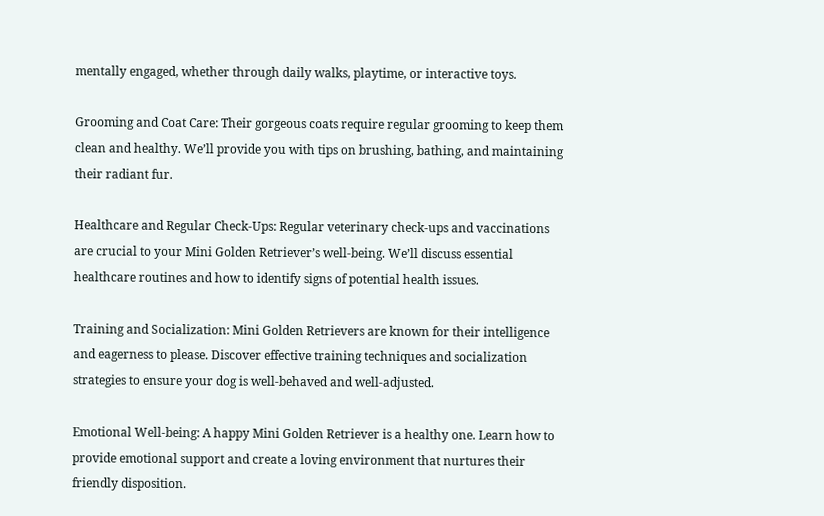mentally engaged, whether through daily walks, playtime, or interactive toys.

Grooming and Coat Care: Their gorgeous coats require regular grooming to keep them clean and healthy. We’ll provide you with tips on brushing, bathing, and maintaining their radiant fur.

Healthcare and Regular Check-Ups: Regular veterinary check-ups and vaccinations are crucial to your Mini Golden Retriever’s well-being. We’ll discuss essential healthcare routines and how to identify signs of potential health issues.

Training and Socialization: Mini Golden Retrievers are known for their intelligence and eagerness to please. Discover effective training techniques and socialization strategies to ensure your dog is well-behaved and well-adjusted.

Emotional Well-being: A happy Mini Golden Retriever is a healthy one. Learn how to provide emotional support and create a loving environment that nurtures their friendly disposition.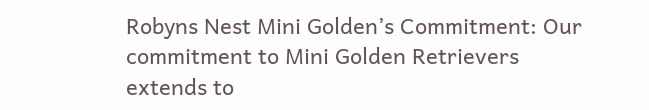Robyns Nest Mini Golden’s Commitment: Our commitment to Mini Golden Retrievers extends to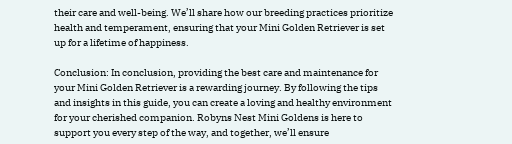their care and well-being. We’ll share how our breeding practices prioritize health and temperament, ensuring that your Mini Golden Retriever is set up for a lifetime of happiness.

Conclusion: In conclusion, providing the best care and maintenance for your Mini Golden Retriever is a rewarding journey. By following the tips and insights in this guide, you can create a loving and healthy environment for your cherished companion. Robyns Nest Mini Goldens is here to support you every step of the way, and together, we’ll ensure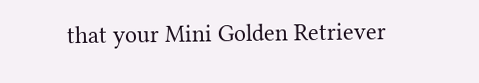that your Mini Golden Retriever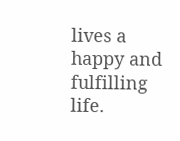lives a happy and fulfilling life.